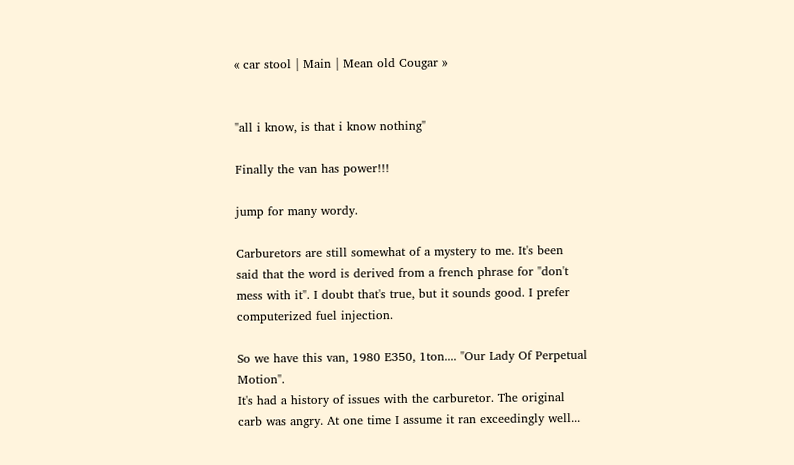« car stool | Main | Mean old Cougar »


"all i know, is that i know nothing"

Finally the van has power!!!

jump for many wordy.

Carburetors are still somewhat of a mystery to me. It's been said that the word is derived from a french phrase for "don't mess with it". I doubt that's true, but it sounds good. I prefer computerized fuel injection.

So we have this van, 1980 E350, 1ton.... "Our Lady Of Perpetual Motion".
It's had a history of issues with the carburetor. The original carb was angry. At one time I assume it ran exceedingly well...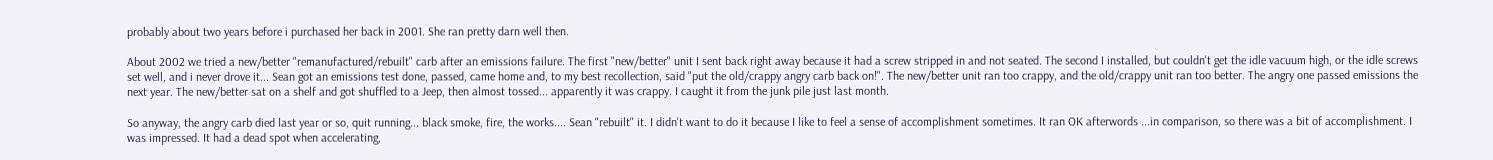probably about two years before i purchased her back in 2001. She ran pretty darn well then.

About 2002 we tried a new/better "remanufactured/rebuilt" carb after an emissions failure. The first "new/better" unit I sent back right away because it had a screw stripped in and not seated. The second I installed, but couldn't get the idle vacuum high, or the idle screws set well, and i never drove it... Sean got an emissions test done, passed, came home and, to my best recollection, said "put the old/crappy angry carb back on!". The new/better unit ran too crappy, and the old/crappy unit ran too better. The angry one passed emissions the next year. The new/better sat on a shelf and got shuffled to a Jeep, then almost tossed... apparently it was crappy. I caught it from the junk pile just last month.

So anyway, the angry carb died last year or so, quit running... black smoke, fire, the works.... Sean "rebuilt" it. I didn't want to do it because I like to feel a sense of accomplishment sometimes. It ran OK afterwords ...in comparison, so there was a bit of accomplishment. I was impressed. It had a dead spot when accelerating,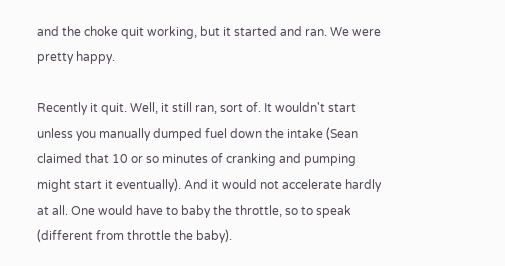and the choke quit working, but it started and ran. We were pretty happy.

Recently it quit. Well, it still ran, sort of. It wouldn't start unless you manually dumped fuel down the intake (Sean claimed that 10 or so minutes of cranking and pumping might start it eventually). And it would not accelerate hardly at all. One would have to baby the throttle, so to speak (different from throttle the baby).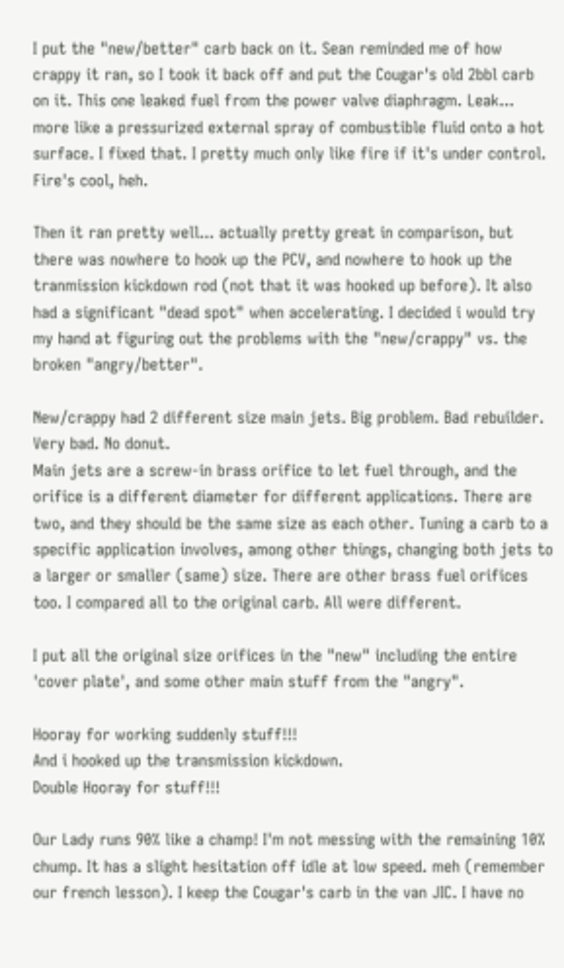I put the "new/better" carb back on it. Sean reminded me of how crappy it ran, so I took it back off and put the Cougar's old 2bbl carb on it. This one leaked fuel from the power valve diaphragm. Leak... more like a pressurized external spray of combustible fluid onto a hot surface. I fixed that. I pretty much only like fire if it's under control. Fire's cool, heh.

Then it ran pretty well... actually pretty great in comparison, but there was nowhere to hook up the PCV, and nowhere to hook up the tranmission kickdown rod (not that it was hooked up before). It also had a significant "dead spot" when accelerating. I decided i would try my hand at figuring out the problems with the "new/crappy" vs. the broken "angry/better".

New/crappy had 2 different size main jets. Big problem. Bad rebuilder. Very bad. No donut.
Main jets are a screw-in brass orifice to let fuel through, and the orifice is a different diameter for different applications. There are two, and they should be the same size as each other. Tuning a carb to a specific application involves, among other things, changing both jets to a larger or smaller (same) size. There are other brass fuel orifices too. I compared all to the original carb. All were different.

I put all the original size orifices in the "new" including the entire 'cover plate', and some other main stuff from the "angry".

Hooray for working suddenly stuff!!!
And i hooked up the transmission kickdown.
Double Hooray for stuff!!!

Our Lady runs 90% like a champ! I'm not messing with the remaining 10% chump. It has a slight hesitation off idle at low speed. meh (remember our french lesson). I keep the Cougar's carb in the van JIC. I have no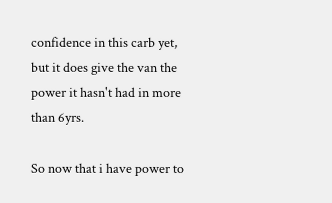confidence in this carb yet, but it does give the van the power it hasn't had in more than 6yrs.

So now that i have power to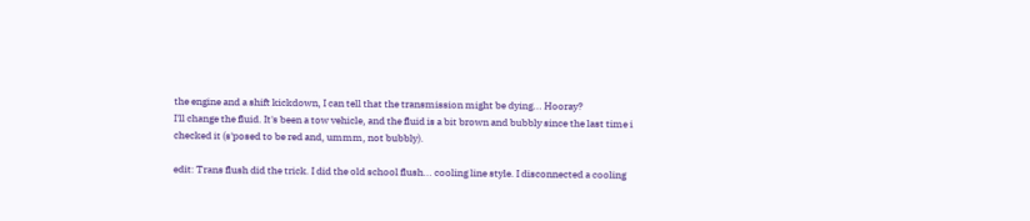the engine and a shift kickdown, I can tell that the transmission might be dying... Hooray?
I'll change the fluid. It's been a tow vehicle, and the fluid is a bit brown and bubbly since the last time i checked it (s'posed to be red and, ummm, not bubbly).

edit: Trans flush did the trick. I did the old school flush... cooling line style. I disconnected a cooling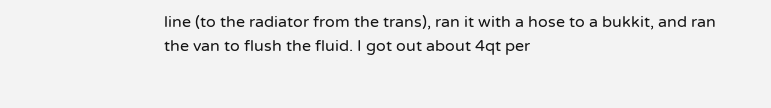line (to the radiator from the trans), ran it with a hose to a bukkit, and ran the van to flush the fluid. I got out about 4qt per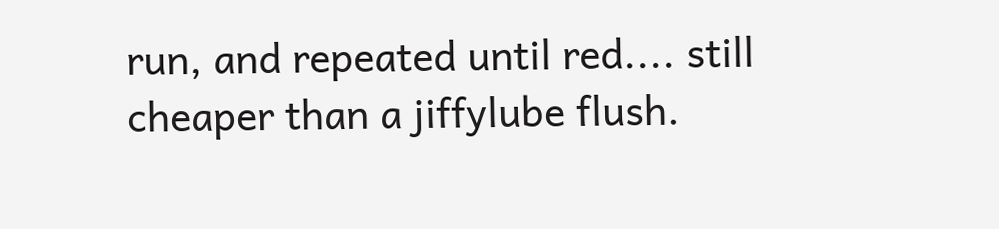run, and repeated until red.... still cheaper than a jiffylube flush.